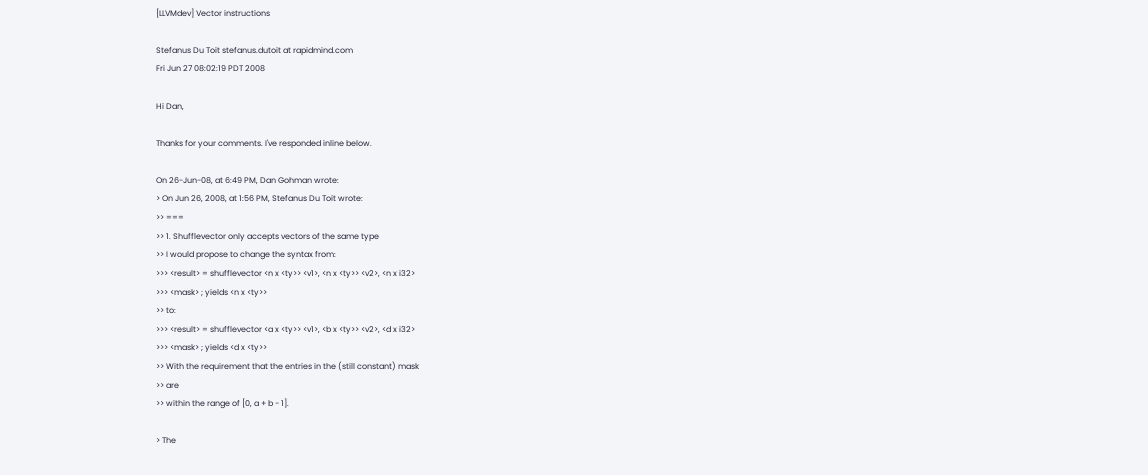[LLVMdev] Vector instructions

Stefanus Du Toit stefanus.dutoit at rapidmind.com
Fri Jun 27 08:02:19 PDT 2008

Hi Dan,

Thanks for your comments. I've responded inline below.

On 26-Jun-08, at 6:49 PM, Dan Gohman wrote:
> On Jun 26, 2008, at 1:56 PM, Stefanus Du Toit wrote:
>> ===
>> 1. Shufflevector only accepts vectors of the same type
>> I would propose to change the syntax from:
>>> <result> = shufflevector <n x <ty>> <v1>, <n x <ty>> <v2>, <n x i32>
>>> <mask> ; yields <n x <ty>>
>> to:
>>> <result> = shufflevector <a x <ty>> <v1>, <b x <ty>> <v2>, <d x i32>
>>> <mask> ; yields <d x <ty>>
>> With the requirement that the entries in the (still constant) mask
>> are
>> within the range of [0, a + b - 1].

> The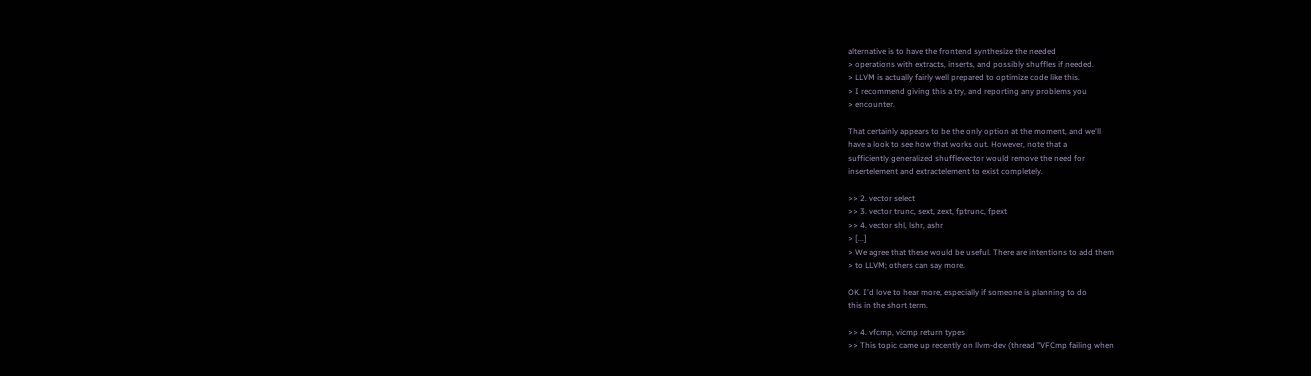alternative is to have the frontend synthesize the needed
> operations with extracts, inserts, and possibly shuffles if needed.
> LLVM is actually fairly well prepared to optimize code like this.
> I recommend giving this a try, and reporting any problems you
> encounter.

That certainly appears to be the only option at the moment, and we'll
have a look to see how that works out. However, note that a
sufficiently generalized shufflevector would remove the need for
insertelement and extractelement to exist completely.

>> 2. vector select
>> 3. vector trunc, sext, zext, fptrunc, fpext
>> 4. vector shl, lshr, ashr
> [...]
> We agree that these would be useful. There are intentions to add them
> to LLVM; others can say more.

OK. I'd love to hear more, especially if someone is planning to do
this in the short term.

>> 4. vfcmp, vicmp return types
>> This topic came up recently on llvm-dev (thread "VFCmp failing when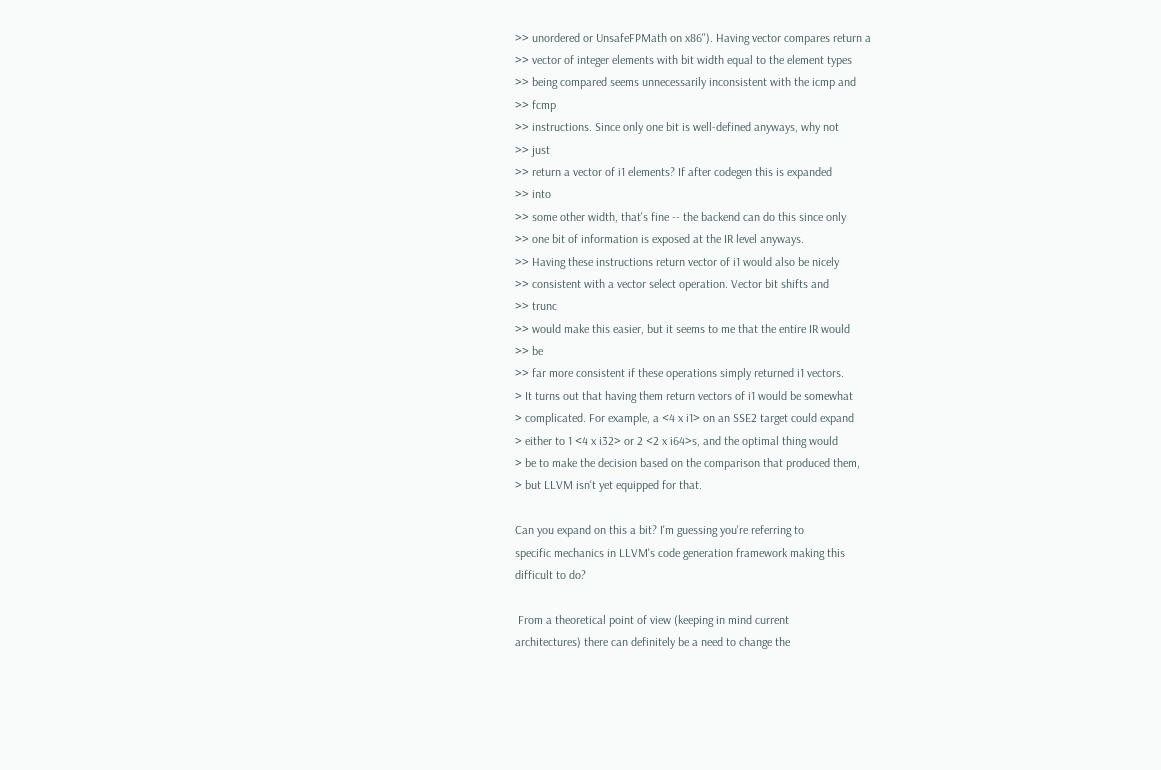>> unordered or UnsafeFPMath on x86"). Having vector compares return a
>> vector of integer elements with bit width equal to the element types
>> being compared seems unnecessarily inconsistent with the icmp and
>> fcmp
>> instructions. Since only one bit is well-defined anyways, why not
>> just
>> return a vector of i1 elements? If after codegen this is expanded
>> into
>> some other width, that's fine -- the backend can do this since only
>> one bit of information is exposed at the IR level anyways.
>> Having these instructions return vector of i1 would also be nicely
>> consistent with a vector select operation. Vector bit shifts and
>> trunc
>> would make this easier, but it seems to me that the entire IR would
>> be
>> far more consistent if these operations simply returned i1 vectors.
> It turns out that having them return vectors of i1 would be somewhat
> complicated. For example, a <4 x i1> on an SSE2 target could expand
> either to 1 <4 x i32> or 2 <2 x i64>s, and the optimal thing would
> be to make the decision based on the comparison that produced them,
> but LLVM isn't yet equipped for that.

Can you expand on this a bit? I'm guessing you're referring to
specific mechanics in LLVM's code generation framework making this
difficult to do?

 From a theoretical point of view (keeping in mind current
architectures) there can definitely be a need to change the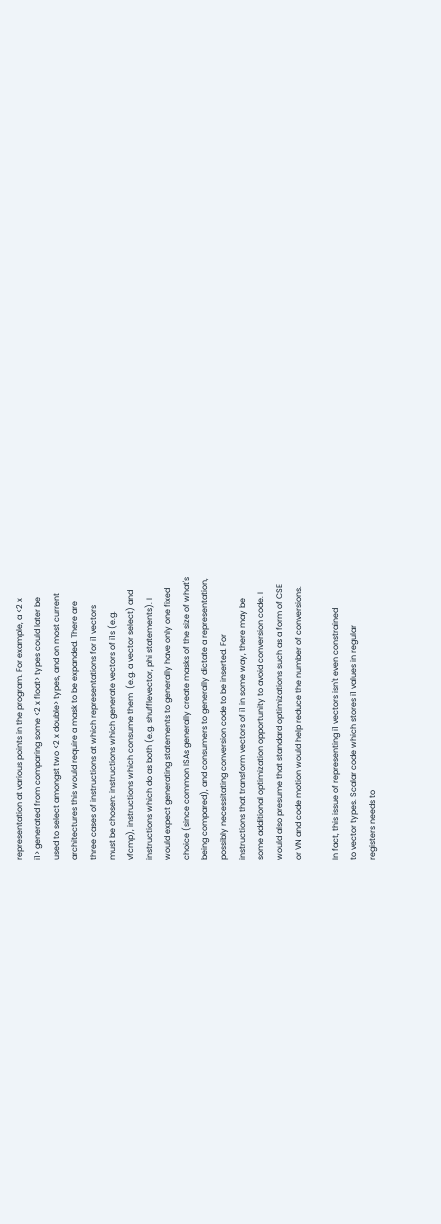representation at various points in the program. For example, a <2 x
i1> generated from comparing some <2 x float> types could later be
used to select amongst two <2 x double> types, and on most current
architectures this would require a mask to be expanded. There are
three cases of instructions at which representations for i1 vectors
must be chosen: instructions which generate vectors of i1s (e.g.
vfcmp), instructions which consume them  (e.g. a vector select) and
instructions which do as both (e.g. shufflevector, phi statements). I
would expect generating statements to generally have only one fixed
choice (since common ISAs generally create masks of the size of what's
being compared), and consumers to generally dictate a representation,
possibly necessitating conversion code to be inserted. For
instructions that transform vectors of i1 in some way, there may be
some additional optimization opportunity to avoid conversion code. I
would also presume that standard optimizations such as a form of CSE
or VN and code motion would help reduce the number of conversions.

In fact, this issue of representing i1 vectors isn't even constrained
to vector types. Scalar code which stores i1 values in regular
registers needs to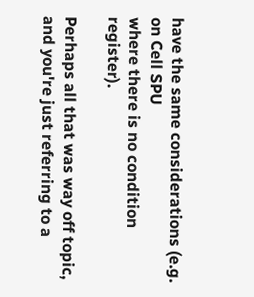have the same considerations (e.g. on Cell SPU
where there is no condition register).

Perhaps all that was way off topic, and you're just referring to a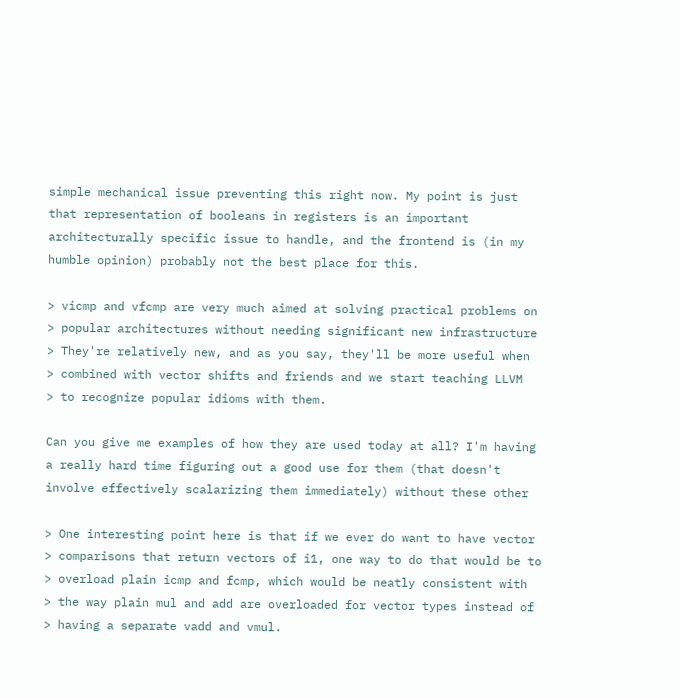simple mechanical issue preventing this right now. My point is just
that representation of booleans in registers is an important
architecturally specific issue to handle, and the frontend is (in my
humble opinion) probably not the best place for this.

> vicmp and vfcmp are very much aimed at solving practical problems on
> popular architectures without needing significant new infrastructure
> They're relatively new, and as you say, they'll be more useful when
> combined with vector shifts and friends and we start teaching LLVM
> to recognize popular idioms with them.

Can you give me examples of how they are used today at all? I'm having
a really hard time figuring out a good use for them (that doesn't
involve effectively scalarizing them immediately) without these other

> One interesting point here is that if we ever do want to have vector
> comparisons that return vectors of i1, one way to do that would be to
> overload plain icmp and fcmp, which would be neatly consistent with
> the way plain mul and add are overloaded for vector types instead of
> having a separate vadd and vmul.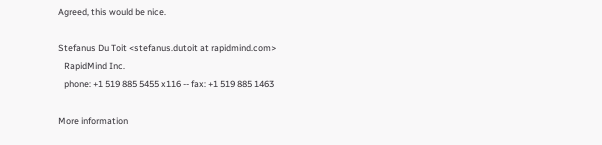Agreed, this would be nice.

Stefanus Du Toit <stefanus.dutoit at rapidmind.com>
   RapidMind Inc.
   phone: +1 519 885 5455 x116 -- fax: +1 519 885 1463

More information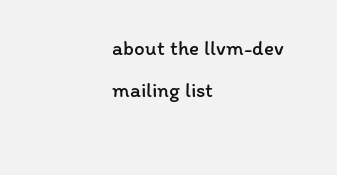about the llvm-dev mailing list